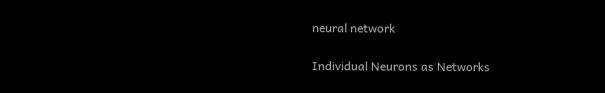neural network

Individual Neurons as Networks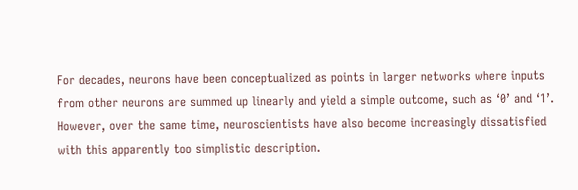For decades, neurons have been conceptualized as points in larger networks where inputs from other neurons are summed up linearly and yield a simple outcome, such as ‘0’ and ‘1’. However, over the same time, neuroscientists have also become increasingly dissatisfied with this apparently too simplistic description.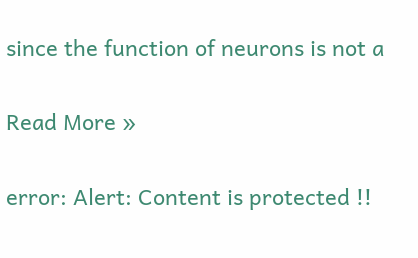since the function of neurons is not a

Read More »

error: Alert: Content is protected !!